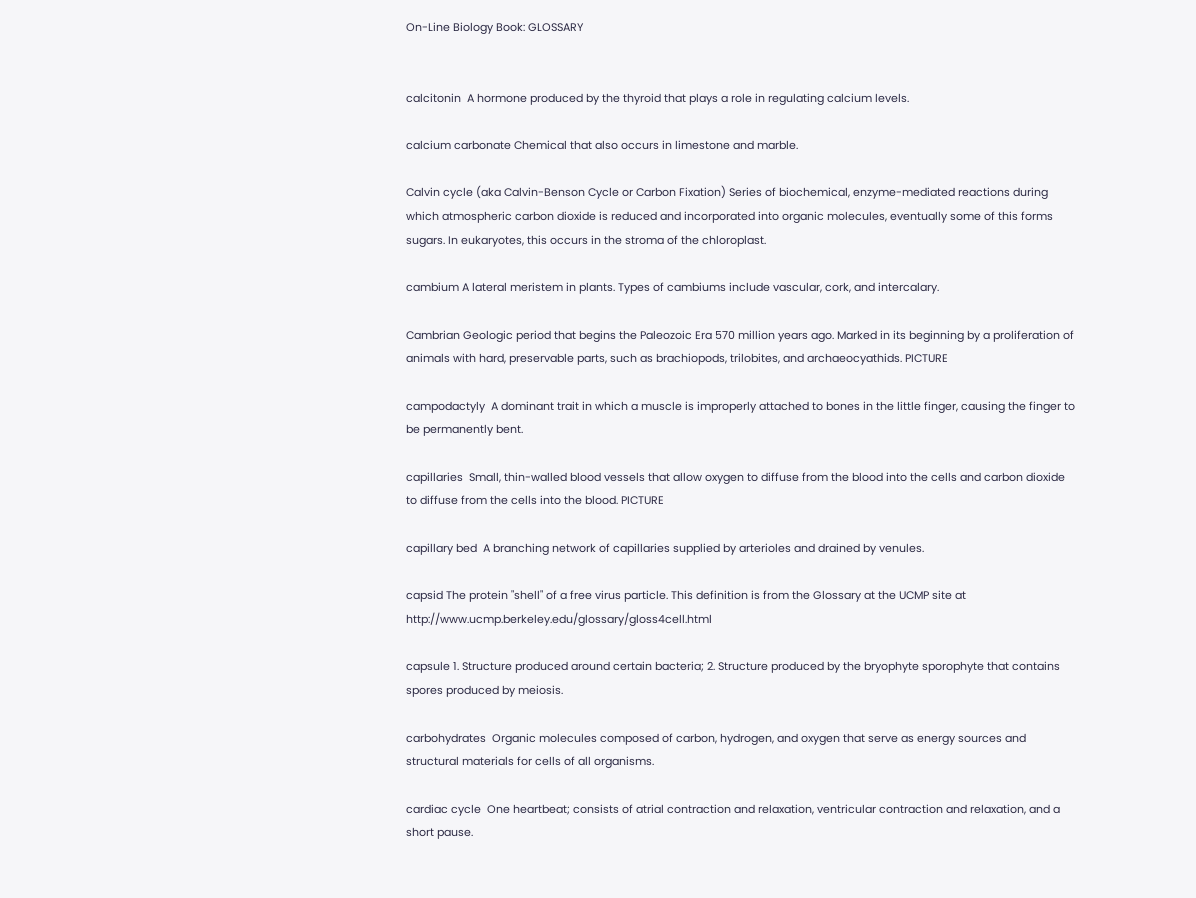On-Line Biology Book: GLOSSARY


calcitonin  A hormone produced by the thyroid that plays a role in regulating calcium levels.

calcium carbonate Chemical that also occurs in limestone and marble.

Calvin cycle (aka Calvin-Benson Cycle or Carbon Fixation) Series of biochemical, enzyme-mediated reactions during which atmospheric carbon dioxide is reduced and incorporated into organic molecules, eventually some of this forms sugars. In eukaryotes, this occurs in the stroma of the chloroplast.

cambium A lateral meristem in plants. Types of cambiums include vascular, cork, and intercalary.

Cambrian Geologic period that begins the Paleozoic Era 570 million years ago. Marked in its beginning by a proliferation of animals with hard, preservable parts, such as brachiopods, trilobites, and archaeocyathids. PICTURE

campodactyly  A dominant trait in which a muscle is improperly attached to bones in the little finger, causing the finger to be permanently bent.

capillaries  Small, thin-walled blood vessels that allow oxygen to diffuse from the blood into the cells and carbon dioxide to diffuse from the cells into the blood. PICTURE

capillary bed  A branching network of capillaries supplied by arterioles and drained by venules.

capsid The protein "shell" of a free virus particle. This definition is from the Glossary at the UCMP site at http://www.ucmp.berkeley.edu/glossary/gloss4cell.html

capsule 1. Structure produced around certain bacteria; 2. Structure produced by the bryophyte sporophyte that contains spores produced by meiosis.

carbohydrates  Organic molecules composed of carbon, hydrogen, and oxygen that serve as energy sources and structural materials for cells of all organisms.

cardiac cycle  One heartbeat; consists of atrial contraction and relaxation, ventricular contraction and relaxation, and a short pause.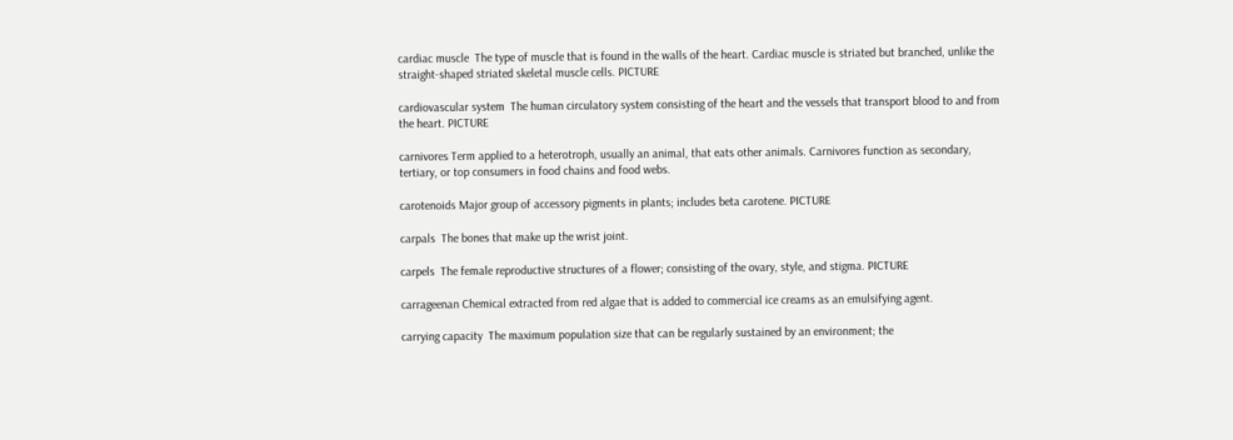cardiac muscle  The type of muscle that is found in the walls of the heart. Cardiac muscle is striated but branched, unlike the straight-shaped striated skeletal muscle cells. PICTURE

cardiovascular system  The human circulatory system consisting of the heart and the vessels that transport blood to and from the heart. PICTURE

carnivores Term applied to a heterotroph, usually an animal, that eats other animals. Carnivores function as secondary, tertiary, or top consumers in food chains and food webs.

carotenoids Major group of accessory pigments in plants; includes beta carotene. PICTURE

carpals  The bones that make up the wrist joint.

carpels  The female reproductive structures of a flower; consisting of the ovary, style, and stigma. PICTURE

carrageenan Chemical extracted from red algae that is added to commercial ice creams as an emulsifying agent.

carrying capacity  The maximum population size that can be regularly sustained by an environment; the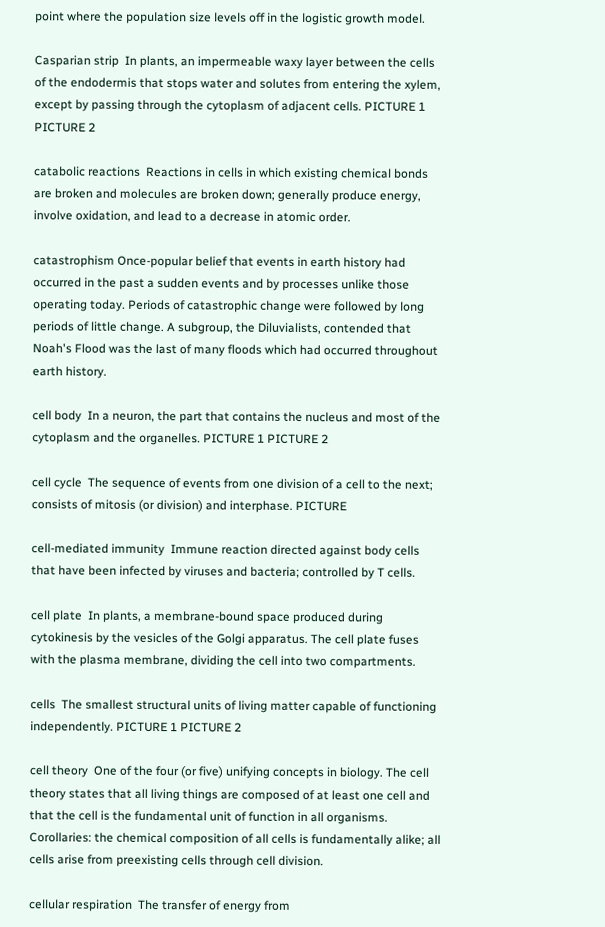point where the population size levels off in the logistic growth model.

Casparian strip  In plants, an impermeable waxy layer between the cells of the endodermis that stops water and solutes from entering the xylem, except by passing through the cytoplasm of adjacent cells. PICTURE 1 PICTURE 2

catabolic reactions  Reactions in cells in which existing chemical bonds are broken and molecules are broken down; generally produce energy, involve oxidation, and lead to a decrease in atomic order.

catastrophism Once-popular belief that events in earth history had occurred in the past a sudden events and by processes unlike those operating today. Periods of catastrophic change were followed by long periods of little change. A subgroup, the Diluvialists, contended that Noah's Flood was the last of many floods which had occurred throughout earth history.

cell body  In a neuron, the part that contains the nucleus and most of the cytoplasm and the organelles. PICTURE 1 PICTURE 2

cell cycle  The sequence of events from one division of a cell to the next; consists of mitosis (or division) and interphase. PICTURE

cell-mediated immunity  Immune reaction directed against body cells that have been infected by viruses and bacteria; controlled by T cells.

cell plate  In plants, a membrane-bound space produced during cytokinesis by the vesicles of the Golgi apparatus. The cell plate fuses with the plasma membrane, dividing the cell into two compartments.

cells  The smallest structural units of living matter capable of functioning independently. PICTURE 1 PICTURE 2

cell theory  One of the four (or five) unifying concepts in biology. The cell theory states that all living things are composed of at least one cell and that the cell is the fundamental unit of function in all organisms. Corollaries: the chemical composition of all cells is fundamentally alike; all cells arise from preexisting cells through cell division.

cellular respiration  The transfer of energy from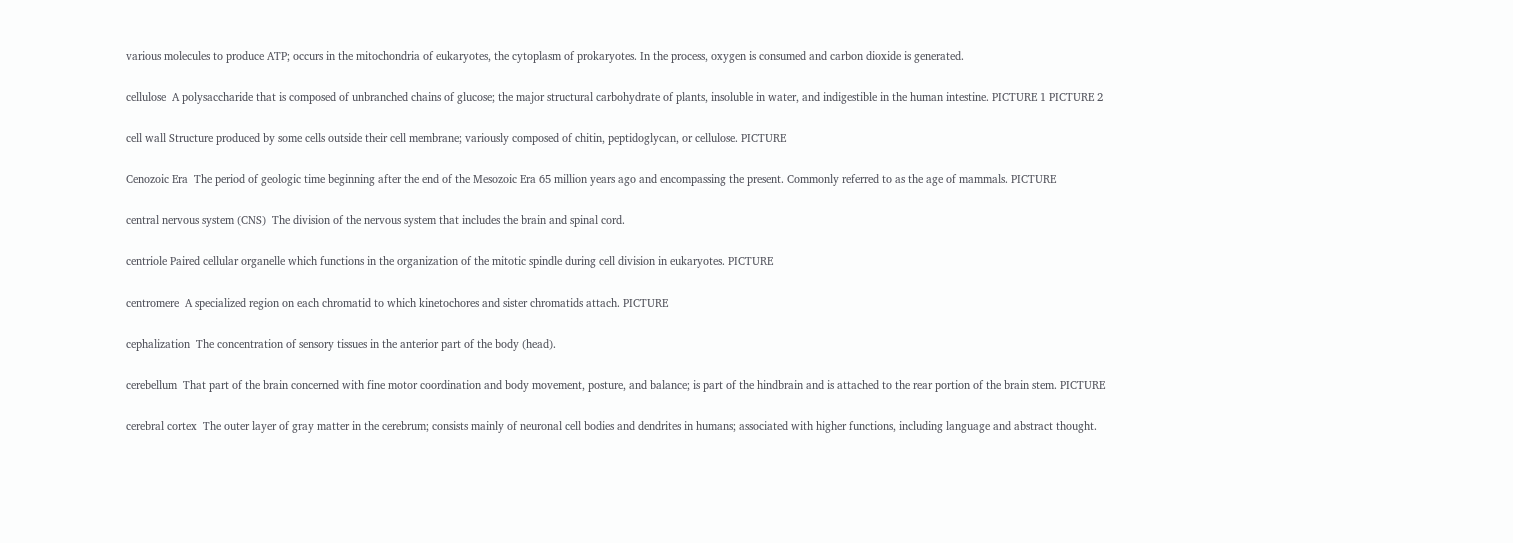various molecules to produce ATP; occurs in the mitochondria of eukaryotes, the cytoplasm of prokaryotes. In the process, oxygen is consumed and carbon dioxide is generated.

cellulose  A polysaccharide that is composed of unbranched chains of glucose; the major structural carbohydrate of plants, insoluble in water, and indigestible in the human intestine. PICTURE 1 PICTURE 2

cell wall Structure produced by some cells outside their cell membrane; variously composed of chitin, peptidoglycan, or cellulose. PICTURE

Cenozoic Era  The period of geologic time beginning after the end of the Mesozoic Era 65 million years ago and encompassing the present. Commonly referred to as the age of mammals. PICTURE

central nervous system (CNS)  The division of the nervous system that includes the brain and spinal cord.

centriole Paired cellular organelle which functions in the organization of the mitotic spindle during cell division in eukaryotes. PICTURE

centromere  A specialized region on each chromatid to which kinetochores and sister chromatids attach. PICTURE

cephalization  The concentration of sensory tissues in the anterior part of the body (head).

cerebellum  That part of the brain concerned with fine motor coordination and body movement, posture, and balance; is part of the hindbrain and is attached to the rear portion of the brain stem. PICTURE

cerebral cortex  The outer layer of gray matter in the cerebrum; consists mainly of neuronal cell bodies and dendrites in humans; associated with higher functions, including language and abstract thought.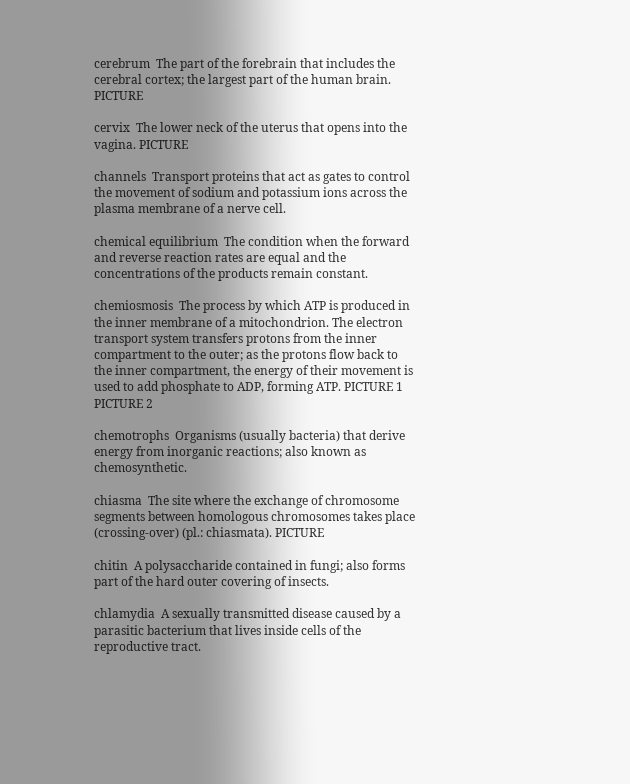cerebrum  The part of the forebrain that includes the cerebral cortex; the largest part of the human brain. PICTURE

cervix  The lower neck of the uterus that opens into the vagina. PICTURE

channels  Transport proteins that act as gates to control the movement of sodium and potassium ions across the plasma membrane of a nerve cell.

chemical equilibrium  The condition when the forward and reverse reaction rates are equal and the concentrations of the products remain constant.

chemiosmosis  The process by which ATP is produced in the inner membrane of a mitochondrion. The electron transport system transfers protons from the inner compartment to the outer; as the protons flow back to the inner compartment, the energy of their movement is used to add phosphate to ADP, forming ATP. PICTURE 1 PICTURE 2

chemotrophs  Organisms (usually bacteria) that derive energy from inorganic reactions; also known as chemosynthetic.

chiasma  The site where the exchange of chromosome segments between homologous chromosomes takes place (crossing-over) (pl.: chiasmata). PICTURE

chitin  A polysaccharide contained in fungi; also forms part of the hard outer covering of insects.

chlamydia  A sexually transmitted disease caused by a parasitic bacterium that lives inside cells of the reproductive tract.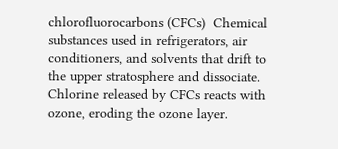chlorofluorocarbons (CFCs)  Chemical substances used in refrigerators, air conditioners, and solvents that drift to the upper stratosphere and dissociate. Chlorine released by CFCs reacts with ozone, eroding the ozone layer.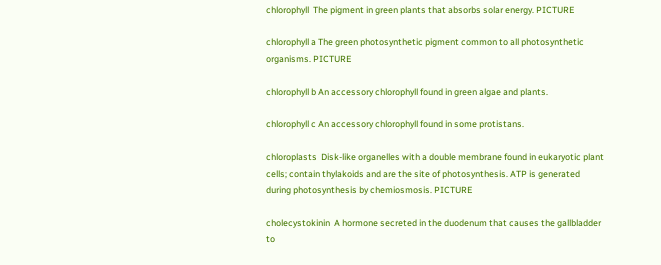chlorophyll  The pigment in green plants that absorbs solar energy. PICTURE

chlorophyll a The green photosynthetic pigment common to all photosynthetic organisms. PICTURE

chlorophyll b An accessory chlorophyll found in green algae and plants.

chlorophyll c An accessory chlorophyll found in some protistans.

chloroplasts  Disk-like organelles with a double membrane found in eukaryotic plant cells; contain thylakoids and are the site of photosynthesis. ATP is generated during photosynthesis by chemiosmosis. PICTURE

cholecystokinin  A hormone secreted in the duodenum that causes the gallbladder to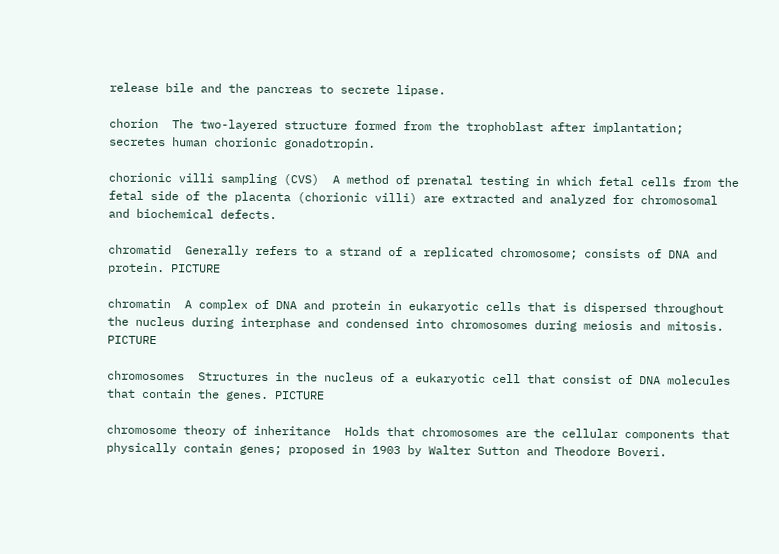release bile and the pancreas to secrete lipase.

chorion  The two-layered structure formed from the trophoblast after implantation; secretes human chorionic gonadotropin.

chorionic villi sampling (CVS)  A method of prenatal testing in which fetal cells from the fetal side of the placenta (chorionic villi) are extracted and analyzed for chromosomal and biochemical defects.

chromatid  Generally refers to a strand of a replicated chromosome; consists of DNA and protein. PICTURE

chromatin  A complex of DNA and protein in eukaryotic cells that is dispersed throughout the nucleus during interphase and condensed into chromosomes during meiosis and mitosis. PICTURE

chromosomes  Structures in the nucleus of a eukaryotic cell that consist of DNA molecules that contain the genes. PICTURE

chromosome theory of inheritance  Holds that chromosomes are the cellular components that physically contain genes; proposed in 1903 by Walter Sutton and Theodore Boveri.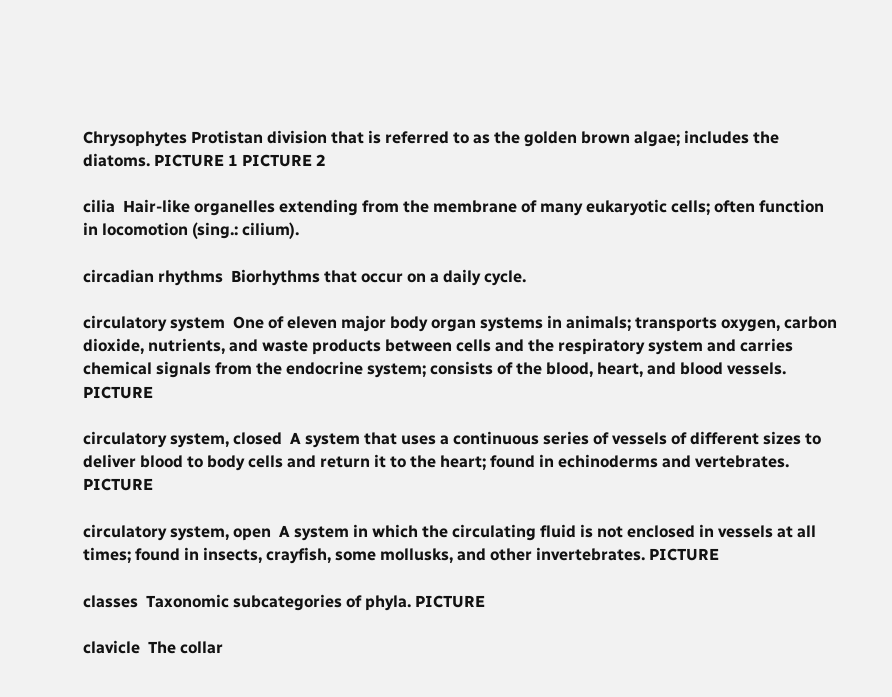Chrysophytes Protistan division that is referred to as the golden brown algae; includes the diatoms. PICTURE 1 PICTURE 2

cilia  Hair-like organelles extending from the membrane of many eukaryotic cells; often function in locomotion (sing.: cilium).

circadian rhythms  Biorhythms that occur on a daily cycle.

circulatory system  One of eleven major body organ systems in animals; transports oxygen, carbon dioxide, nutrients, and waste products between cells and the respiratory system and carries chemical signals from the endocrine system; consists of the blood, heart, and blood vessels. PICTURE

circulatory system, closed  A system that uses a continuous series of vessels of different sizes to deliver blood to body cells and return it to the heart; found in echinoderms and vertebrates. PICTURE

circulatory system, open  A system in which the circulating fluid is not enclosed in vessels at all times; found in insects, crayfish, some mollusks, and other invertebrates. PICTURE

classes  Taxonomic subcategories of phyla. PICTURE

clavicle  The collar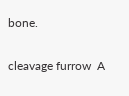bone.

cleavage furrow  A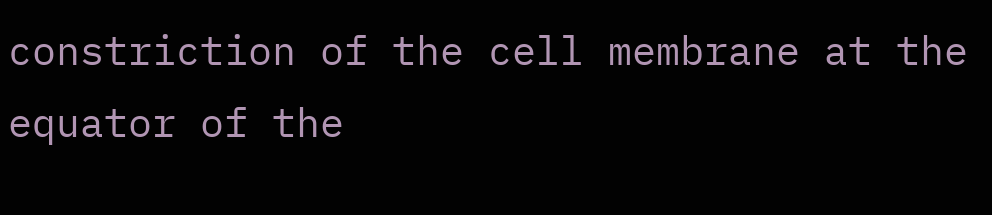constriction of the cell membrane at the equator of the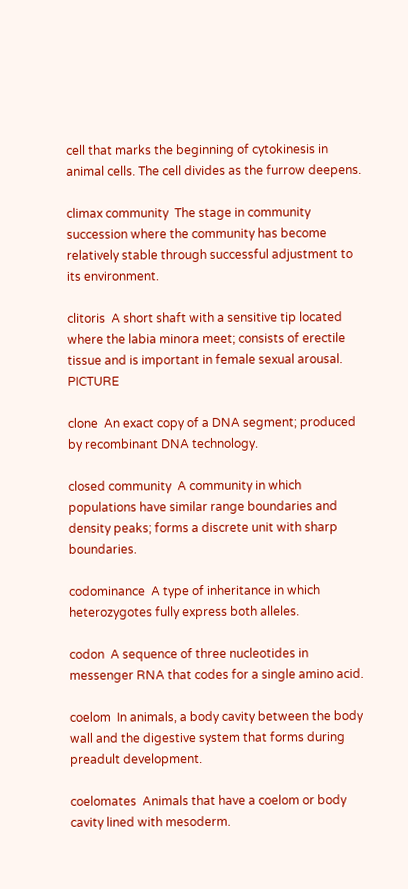cell that marks the beginning of cytokinesis in animal cells. The cell divides as the furrow deepens.

climax community  The stage in community succession where the community has become relatively stable through successful adjustment to its environment.

clitoris  A short shaft with a sensitive tip located where the labia minora meet; consists of erectile tissue and is important in female sexual arousal. PICTURE

clone  An exact copy of a DNA segment; produced by recombinant DNA technology.

closed community  A community in which populations have similar range boundaries and density peaks; forms a discrete unit with sharp boundaries.

codominance  A type of inheritance in which heterozygotes fully express both alleles.

codon  A sequence of three nucleotides in messenger RNA that codes for a single amino acid.

coelom  In animals, a body cavity between the body wall and the digestive system that forms during preadult development.

coelomates  Animals that have a coelom or body cavity lined with mesoderm.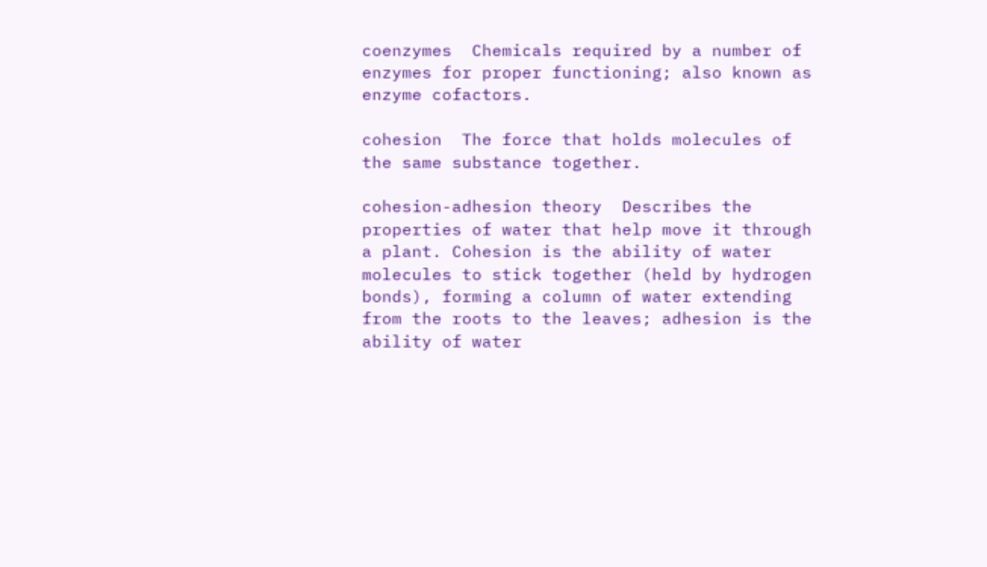coenzymes  Chemicals required by a number of enzymes for proper functioning; also known as enzyme cofactors.

cohesion  The force that holds molecules of the same substance together.

cohesion-adhesion theory  Describes the properties of water that help move it through a plant. Cohesion is the ability of water molecules to stick together (held by hydrogen bonds), forming a column of water extending from the roots to the leaves; adhesion is the ability of water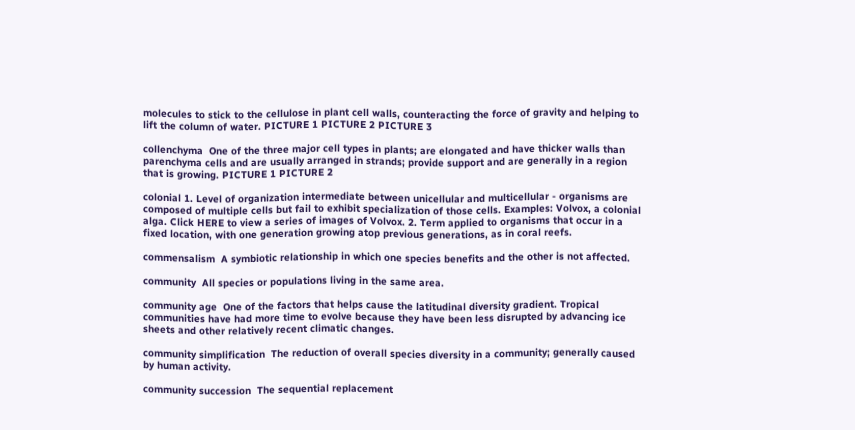molecules to stick to the cellulose in plant cell walls, counteracting the force of gravity and helping to lift the column of water. PICTURE 1 PICTURE 2 PICTURE 3

collenchyma  One of the three major cell types in plants; are elongated and have thicker walls than parenchyma cells and are usually arranged in strands; provide support and are generally in a region that is growing. PICTURE 1 PICTURE 2

colonial 1. Level of organization intermediate between unicellular and multicellular - organisms are composed of multiple cells but fail to exhibit specialization of those cells. Examples: Volvox, a colonial alga. Click HERE to view a series of images of Volvox. 2. Term applied to organisms that occur in a fixed location, with one generation growing atop previous generations, as in coral reefs.

commensalism  A symbiotic relationship in which one species benefits and the other is not affected.

community  All species or populations living in the same area.

community age  One of the factors that helps cause the latitudinal diversity gradient. Tropical communities have had more time to evolve because they have been less disrupted by advancing ice sheets and other relatively recent climatic changes.

community simplification  The reduction of overall species diversity in a community; generally caused by human activity.

community succession  The sequential replacement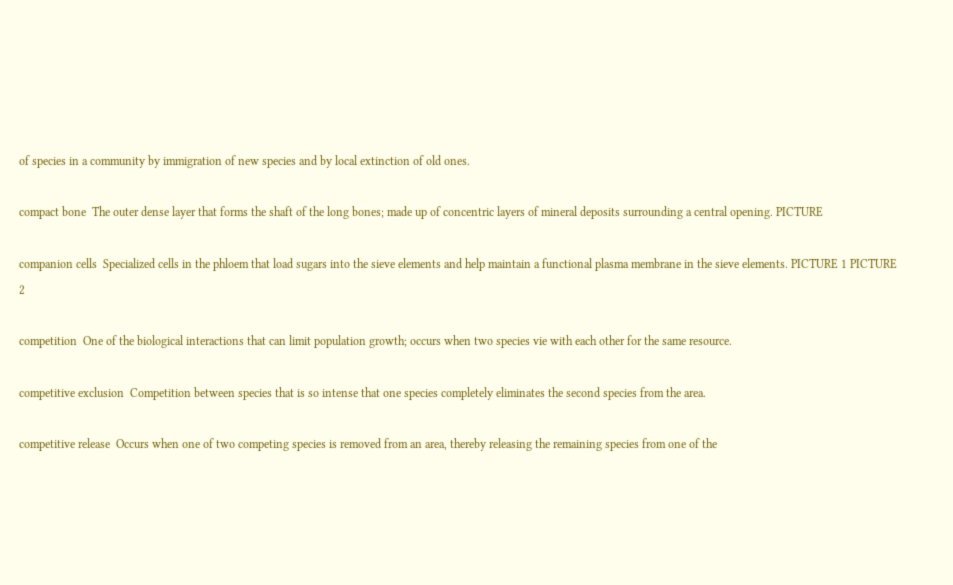of species in a community by immigration of new species and by local extinction of old ones.

compact bone  The outer dense layer that forms the shaft of the long bones; made up of concentric layers of mineral deposits surrounding a central opening. PICTURE

companion cells  Specialized cells in the phloem that load sugars into the sieve elements and help maintain a functional plasma membrane in the sieve elements. PICTURE 1 PICTURE 2

competition  One of the biological interactions that can limit population growth; occurs when two species vie with each other for the same resource.

competitive exclusion  Competition between species that is so intense that one species completely eliminates the second species from the area.

competitive release  Occurs when one of two competing species is removed from an area, thereby releasing the remaining species from one of the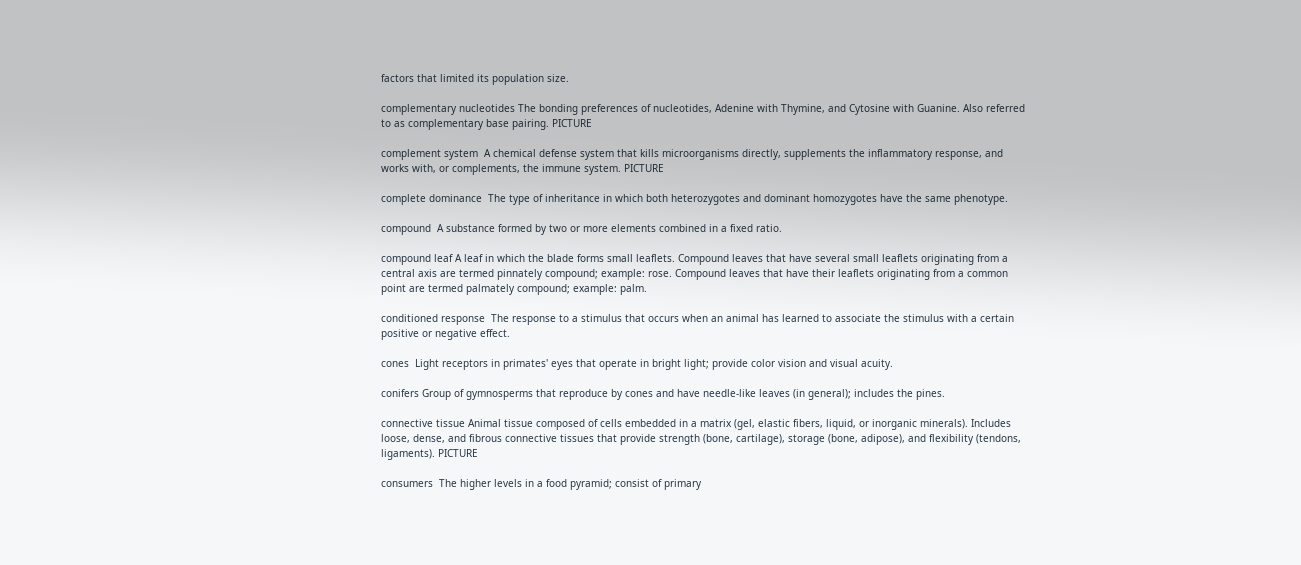factors that limited its population size.

complementary nucleotides The bonding preferences of nucleotides, Adenine with Thymine, and Cytosine with Guanine. Also referred to as complementary base pairing. PICTURE

complement system  A chemical defense system that kills microorganisms directly, supplements the inflammatory response, and works with, or complements, the immune system. PICTURE

complete dominance  The type of inheritance in which both heterozygotes and dominant homozygotes have the same phenotype.

compound  A substance formed by two or more elements combined in a fixed ratio.

compound leaf A leaf in which the blade forms small leaflets. Compound leaves that have several small leaflets originating from a central axis are termed pinnately compound; example: rose. Compound leaves that have their leaflets originating from a common point are termed palmately compound; example: palm.

conditioned response  The response to a stimulus that occurs when an animal has learned to associate the stimulus with a certain positive or negative effect.

cones  Light receptors in primates' eyes that operate in bright light; provide color vision and visual acuity.

conifers Group of gymnosperms that reproduce by cones and have needle-like leaves (in general); includes the pines.

connective tissue Animal tissue composed of cells embedded in a matrix (gel, elastic fibers, liquid, or inorganic minerals). Includes loose, dense, and fibrous connective tissues that provide strength (bone, cartilage), storage (bone, adipose), and flexibility (tendons, ligaments). PICTURE

consumers  The higher levels in a food pyramid; consist of primary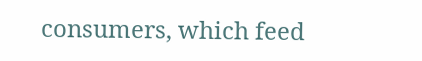consumers, which feed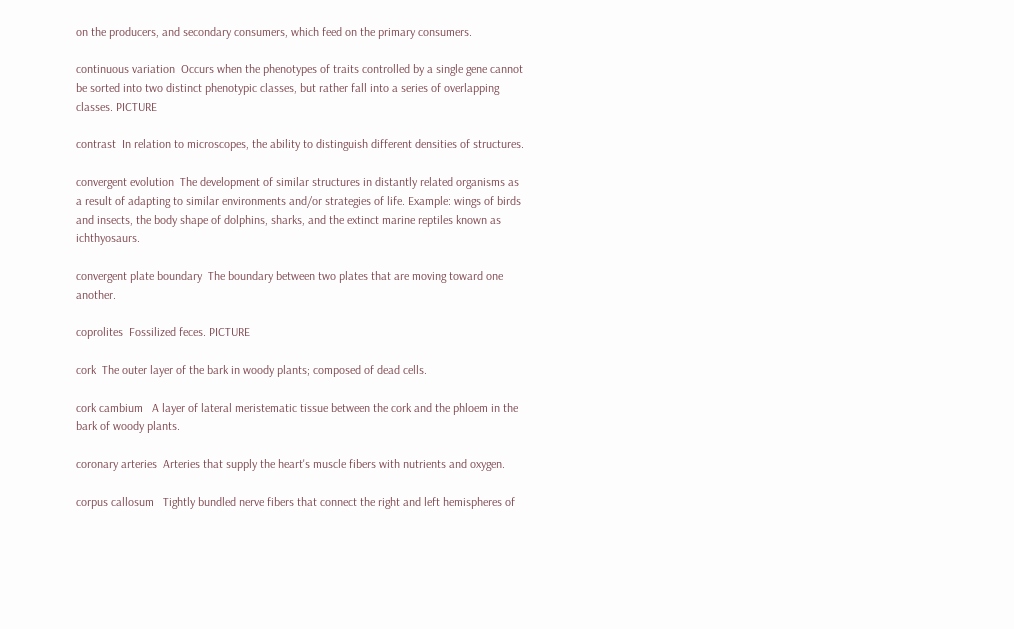on the producers, and secondary consumers, which feed on the primary consumers.

continuous variation  Occurs when the phenotypes of traits controlled by a single gene cannot be sorted into two distinct phenotypic classes, but rather fall into a series of overlapping classes. PICTURE

contrast  In relation to microscopes, the ability to distinguish different densities of structures.

convergent evolution  The development of similar structures in distantly related organisms as a result of adapting to similar environments and/or strategies of life. Example: wings of birds and insects, the body shape of dolphins, sharks, and the extinct marine reptiles known as ichthyosaurs.

convergent plate boundary  The boundary between two plates that are moving toward one another.

coprolites  Fossilized feces. PICTURE

cork  The outer layer of the bark in woody plants; composed of dead cells.

cork cambium   A layer of lateral meristematic tissue between the cork and the phloem in the bark of woody plants.

coronary arteries  Arteries that supply the heart's muscle fibers with nutrients and oxygen.

corpus callosum   Tightly bundled nerve fibers that connect the right and left hemispheres of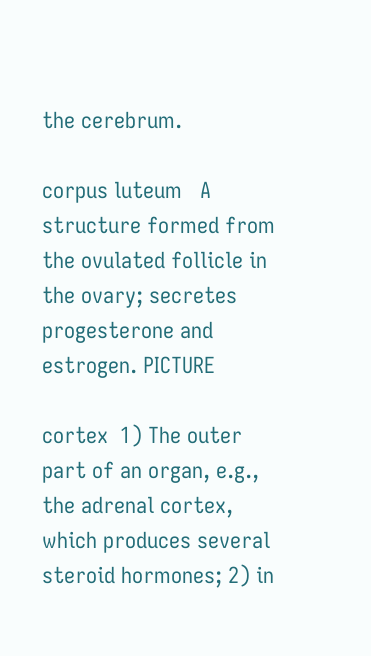the cerebrum.

corpus luteum   A structure formed from the ovulated follicle in the ovary; secretes progesterone and estrogen. PICTURE

cortex  1) The outer part of an organ, e.g., the adrenal cortex, which produces several steroid hormones; 2) in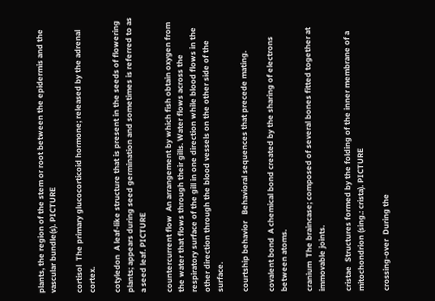plants, the region of the stem or root between the epidermis and the vascular bundle(s). PICTURE

cortisol  The primary glucocorticoid hormone; released by the adrenal cortex.

cotyledon  A leaf-like structure that is present in the seeds of flowering plants; appears during seed germination and sometimes is referred to as a seed leaf. PICTURE

countercurrent flow  An arrangement by which fish obtain oxygen from the water that flows through their gills. Water flows across the respiratory surface of the gill in one direction while blood flows in the other direction through the blood vessels on the other side of the surface.

courtship behavior   Behavioral sequences that precede mating.

covalent bond  A chemical bond created by the sharing of electrons between atoms.

cranium  The braincase; composed of several bones fitted together at immovable joints.

cristae  Structures formed by the folding of the inner membrane of a mitochondrion (sing.: crista). PICTURE

crossing-over  During the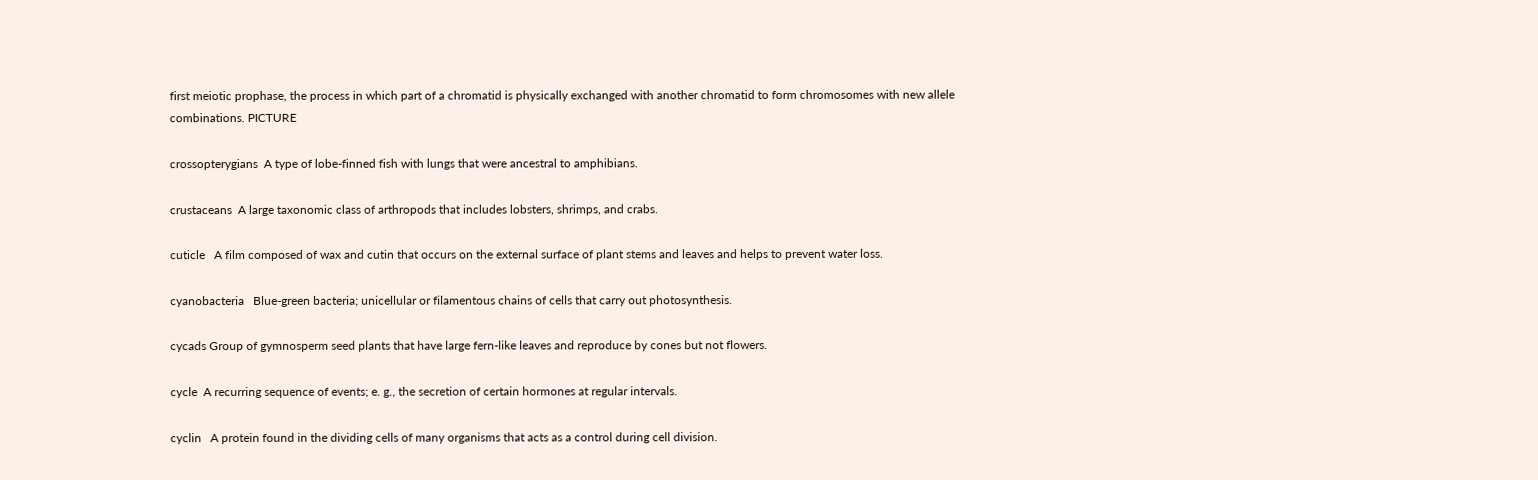first meiotic prophase, the process in which part of a chromatid is physically exchanged with another chromatid to form chromosomes with new allele combinations. PICTURE

crossopterygians  A type of lobe-finned fish with lungs that were ancestral to amphibians.

crustaceans  A large taxonomic class of arthropods that includes lobsters, shrimps, and crabs.

cuticle   A film composed of wax and cutin that occurs on the external surface of plant stems and leaves and helps to prevent water loss.

cyanobacteria   Blue-green bacteria; unicellular or filamentous chains of cells that carry out photosynthesis.

cycads Group of gymnosperm seed plants that have large fern-like leaves and reproduce by cones but not flowers.

cycle  A recurring sequence of events; e. g., the secretion of certain hormones at regular intervals.

cyclin   A protein found in the dividing cells of many organisms that acts as a control during cell division.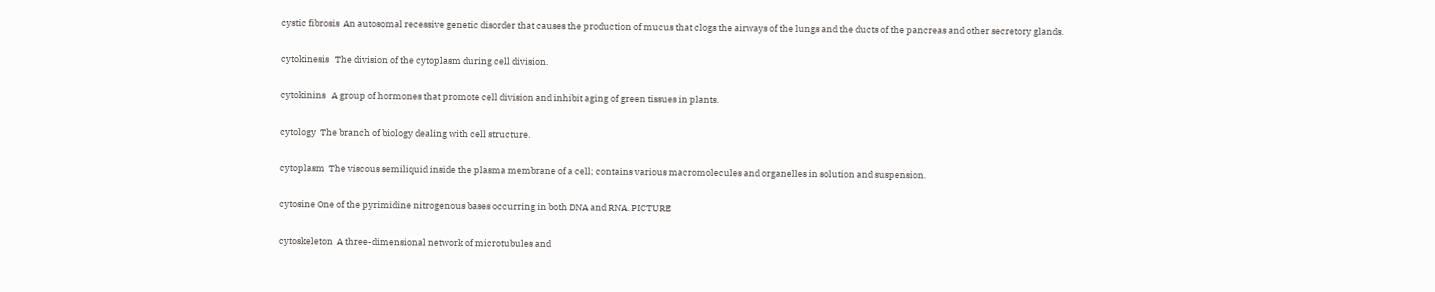cystic fibrosis  An autosomal recessive genetic disorder that causes the production of mucus that clogs the airways of the lungs and the ducts of the pancreas and other secretory glands.

cytokinesis   The division of the cytoplasm during cell division.

cytokinins   A group of hormones that promote cell division and inhibit aging of green tissues in plants.

cytology  The branch of biology dealing with cell structure.

cytoplasm  The viscous semiliquid inside the plasma membrane of a cell; contains various macromolecules and organelles in solution and suspension.

cytosine One of the pyrimidine nitrogenous bases occurring in both DNA and RNA. PICTURE

cytoskeleton  A three-dimensional network of microtubules and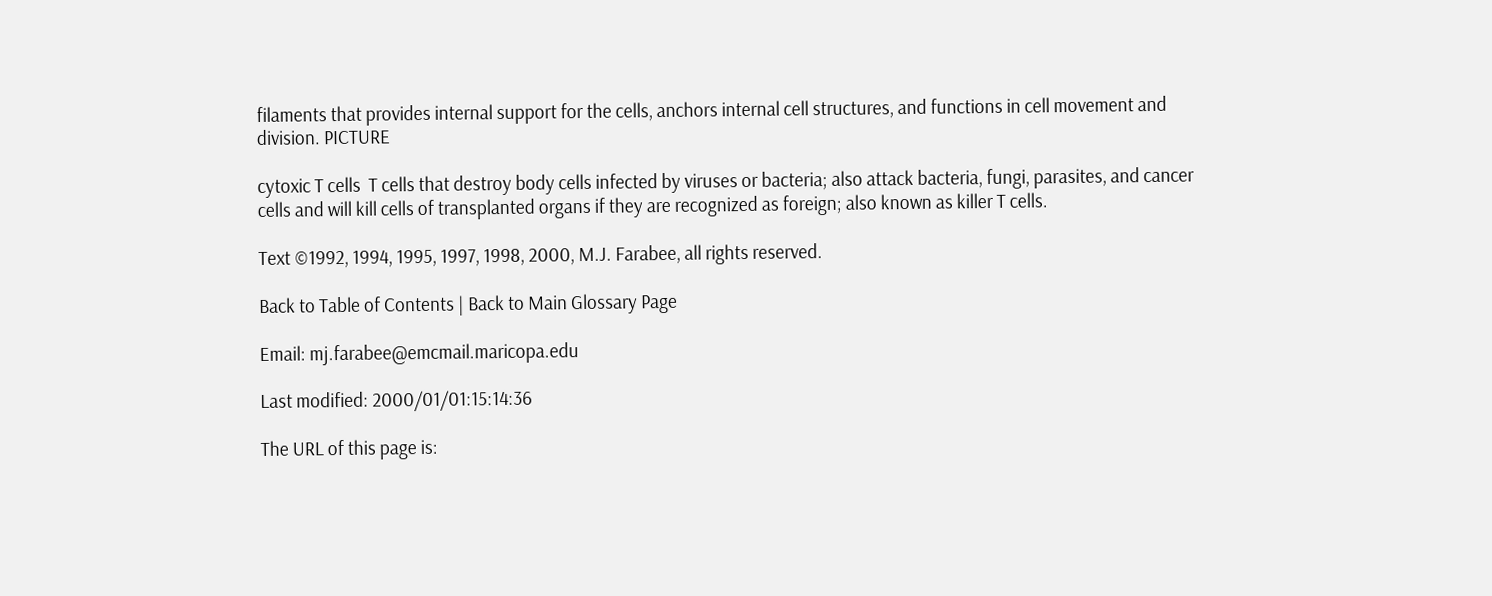filaments that provides internal support for the cells, anchors internal cell structures, and functions in cell movement and division. PICTURE

cytoxic T cells  T cells that destroy body cells infected by viruses or bacteria; also attack bacteria, fungi, parasites, and cancer cells and will kill cells of transplanted organs if they are recognized as foreign; also known as killer T cells.

Text ©1992, 1994, 1995, 1997, 1998, 2000, M.J. Farabee, all rights reserved.

Back to Table of Contents | Back to Main Glossary Page

Email: mj.farabee@emcmail.maricopa.edu

Last modified: 2000/01/01:15:14:36

The URL of this page is: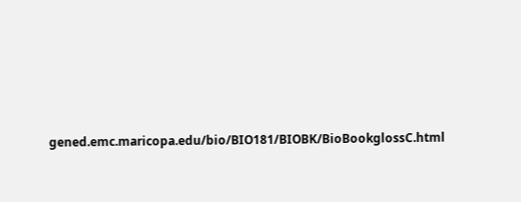gened.emc.maricopa.edu/bio/BIO181/BIOBK/BioBookglossC.html